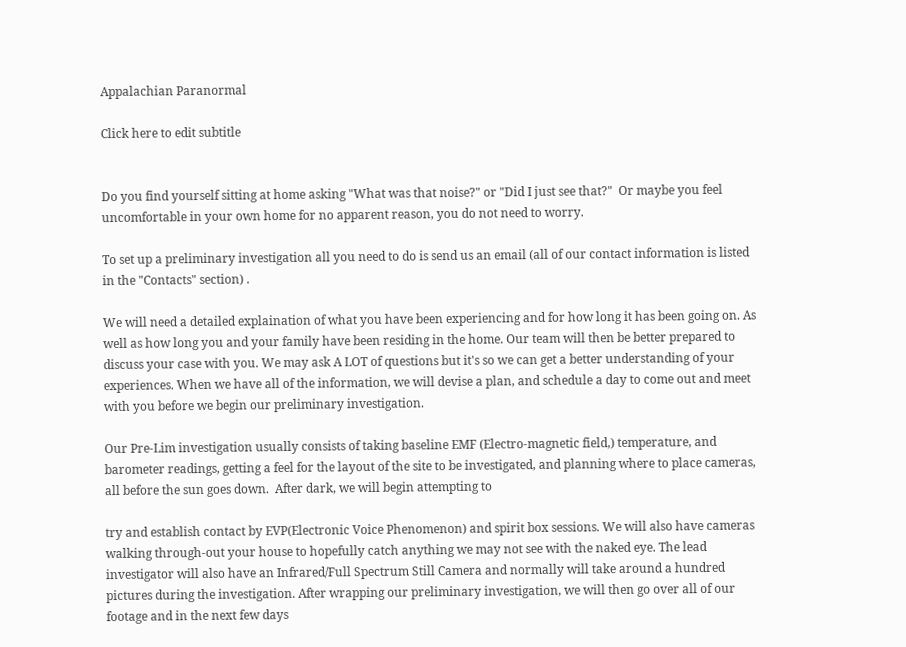Appalachian Paranormal

Click here to edit subtitle


Do you find yourself sitting at home asking "What was that noise?" or "Did I just see that?"  Or maybe you feel uncomfortable in your own home for no apparent reason, you do not need to worry.

To set up a preliminary investigation all you need to do is send us an email (all of our contact information is listed in the "Contacts" section) .

We will need a detailed explaination of what you have been experiencing and for how long it has been going on. As well as how long you and your family have been residing in the home. Our team will then be better prepared to discuss your case with you. We may ask A LOT of questions but it's so we can get a better understanding of your experiences. When we have all of the information, we will devise a plan, and schedule a day to come out and meet with you before we begin our preliminary investigation.

Our Pre-Lim investigation usually consists of taking baseline EMF (Electro-magnetic field,) temperature, and barometer readings, getting a feel for the layout of the site to be investigated, and planning where to place cameras, all before the sun goes down.  After dark, we will begin attempting to

try and establish contact by EVP(Electronic Voice Phenomenon) and spirit box sessions. We will also have cameras walking through-out your house to hopefully catch anything we may not see with the naked eye. The lead investigator will also have an Infrared/Full Spectrum Still Camera and normally will take around a hundred pictures during the investigation. After wrapping our preliminary investigation, we will then go over all of our footage and in the next few days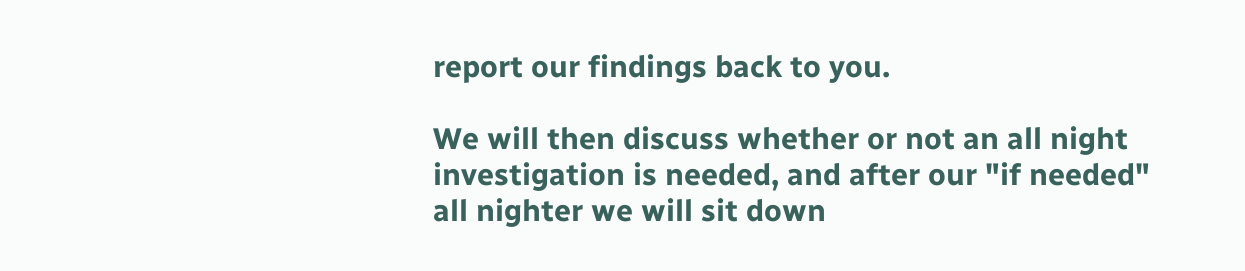report our findings back to you.

We will then discuss whether or not an all night investigation is needed, and after our "if needed" all nighter we will sit down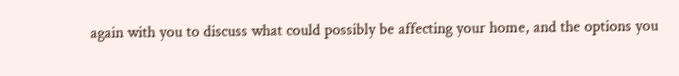again with you to discuss what could possibly be affecting your home, and the options you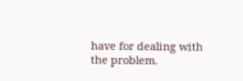have for dealing with the problem.